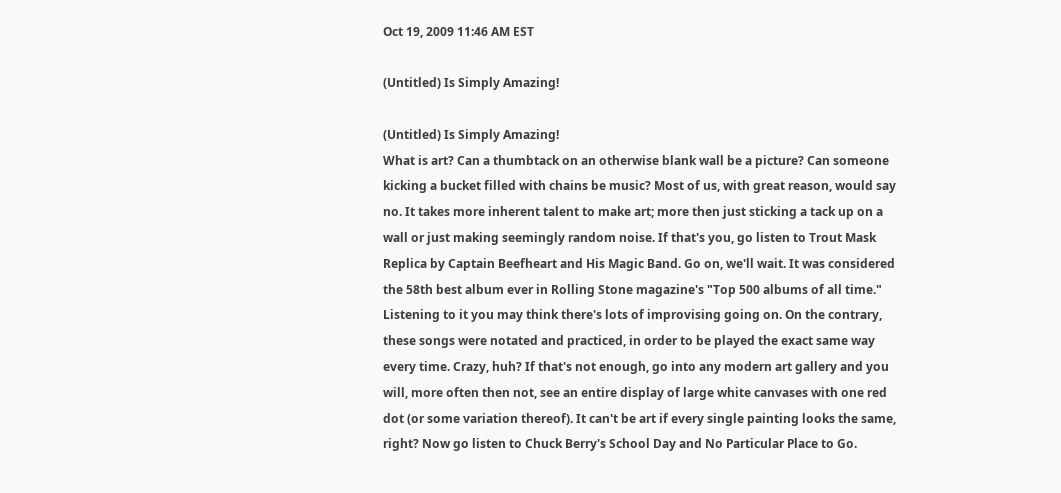Oct 19, 2009 11:46 AM EST

(Untitled) Is Simply Amazing!

(Untitled) Is Simply Amazing!
What is art? Can a thumbtack on an otherwise blank wall be a picture? Can someone kicking a bucket filled with chains be music? Most of us, with great reason, would say no. It takes more inherent talent to make art; more then just sticking a tack up on a wall or just making seemingly random noise. If that's you, go listen to Trout Mask Replica by Captain Beefheart and His Magic Band. Go on, we'll wait. It was considered the 58th best album ever in Rolling Stone magazine's "Top 500 albums of all time." Listening to it you may think there's lots of improvising going on. On the contrary, these songs were notated and practiced, in order to be played the exact same way every time. Crazy, huh? If that's not enough, go into any modern art gallery and you will, more often then not, see an entire display of large white canvases with one red dot (or some variation thereof). It can't be art if every single painting looks the same, right? Now go listen to Chuck Berry's School Day and No Particular Place to Go.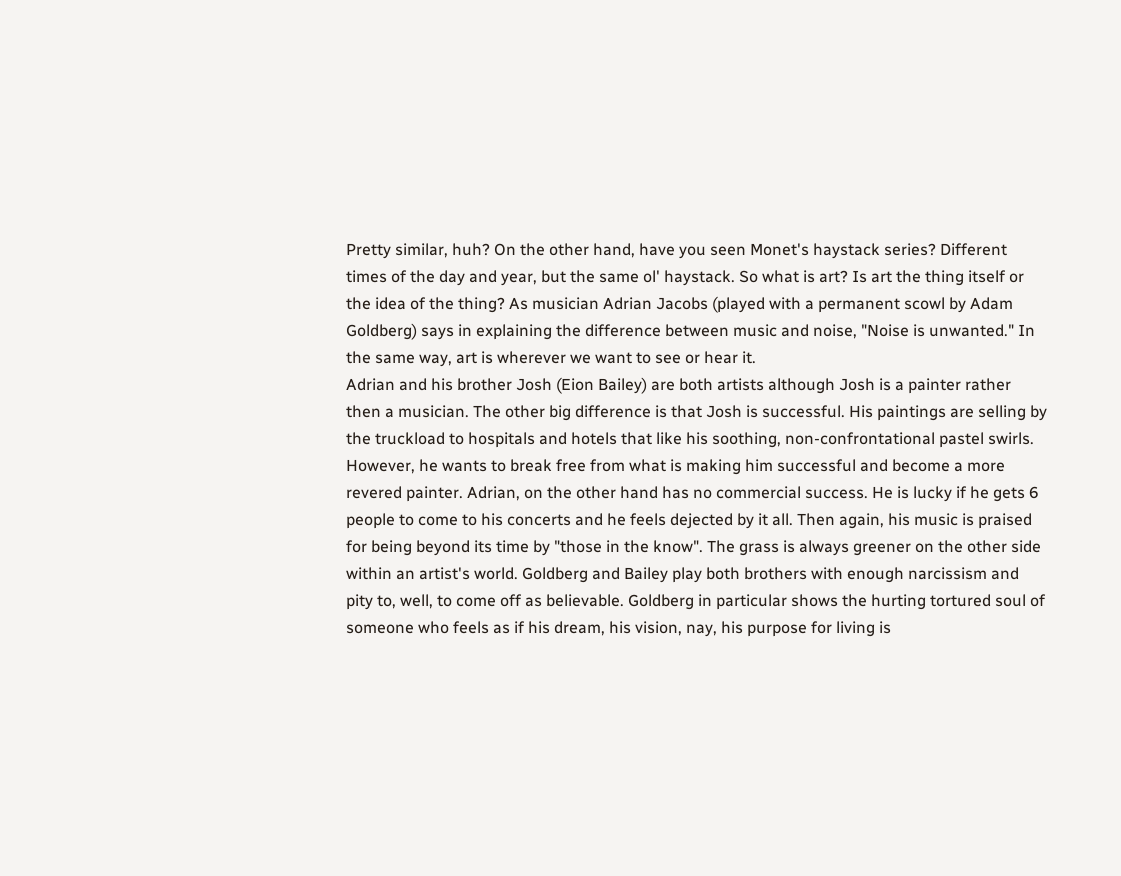Pretty similar, huh? On the other hand, have you seen Monet's haystack series? Different times of the day and year, but the same ol' haystack. So what is art? Is art the thing itself or the idea of the thing? As musician Adrian Jacobs (played with a permanent scowl by Adam Goldberg) says in explaining the difference between music and noise, "Noise is unwanted." In the same way, art is wherever we want to see or hear it.
Adrian and his brother Josh (Eion Bailey) are both artists although Josh is a painter rather then a musician. The other big difference is that Josh is successful. His paintings are selling by the truckload to hospitals and hotels that like his soothing, non-confrontational pastel swirls. However, he wants to break free from what is making him successful and become a more revered painter. Adrian, on the other hand has no commercial success. He is lucky if he gets 6 people to come to his concerts and he feels dejected by it all. Then again, his music is praised for being beyond its time by "those in the know". The grass is always greener on the other side within an artist's world. Goldberg and Bailey play both brothers with enough narcissism and pity to, well, to come off as believable. Goldberg in particular shows the hurting tortured soul of someone who feels as if his dream, his vision, nay, his purpose for living is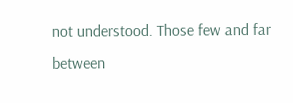not understood. Those few and far between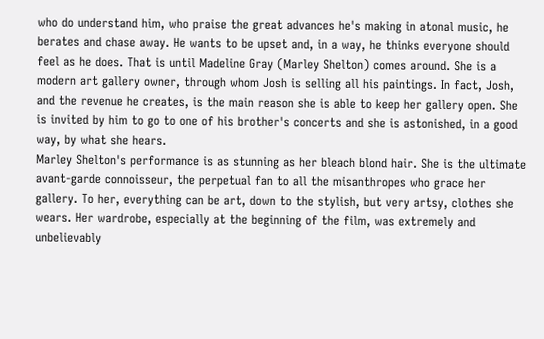who do understand him, who praise the great advances he's making in atonal music, he berates and chase away. He wants to be upset and, in a way, he thinks everyone should feel as he does. That is until Madeline Gray (Marley Shelton) comes around. She is a modern art gallery owner, through whom Josh is selling all his paintings. In fact, Josh, and the revenue he creates, is the main reason she is able to keep her gallery open. She is invited by him to go to one of his brother's concerts and she is astonished, in a good way, by what she hears.
Marley Shelton's performance is as stunning as her bleach blond hair. She is the ultimate avant-garde connoisseur, the perpetual fan to all the misanthropes who grace her gallery. To her, everything can be art, down to the stylish, but very artsy, clothes she wears. Her wardrobe, especially at the beginning of the film, was extremely and unbelievably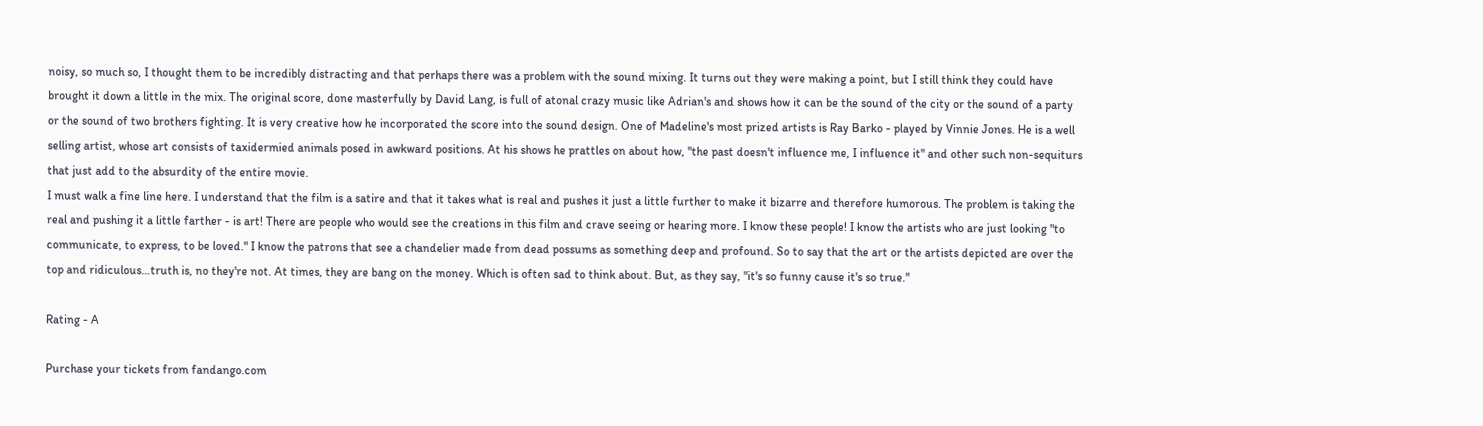noisy, so much so, I thought them to be incredibly distracting and that perhaps there was a problem with the sound mixing. It turns out they were making a point, but I still think they could have brought it down a little in the mix. The original score, done masterfully by David Lang, is full of atonal crazy music like Adrian's and shows how it can be the sound of the city or the sound of a party or the sound of two brothers fighting. It is very creative how he incorporated the score into the sound design. One of Madeline's most prized artists is Ray Barko - played by Vinnie Jones. He is a well selling artist, whose art consists of taxidermied animals posed in awkward positions. At his shows he prattles on about how, "the past doesn't influence me, I influence it" and other such non-sequiturs that just add to the absurdity of the entire movie.
I must walk a fine line here. I understand that the film is a satire and that it takes what is real and pushes it just a little further to make it bizarre and therefore humorous. The problem is taking the real and pushing it a little farther - is art! There are people who would see the creations in this film and crave seeing or hearing more. I know these people! I know the artists who are just looking "to communicate, to express, to be loved." I know the patrons that see a chandelier made from dead possums as something deep and profound. So to say that the art or the artists depicted are over the top and ridiculous…truth is, no they're not. At times, they are bang on the money. Which is often sad to think about. But, as they say, "it's so funny cause it's so true."

Rating - A

Purchase your tickets from fandango.com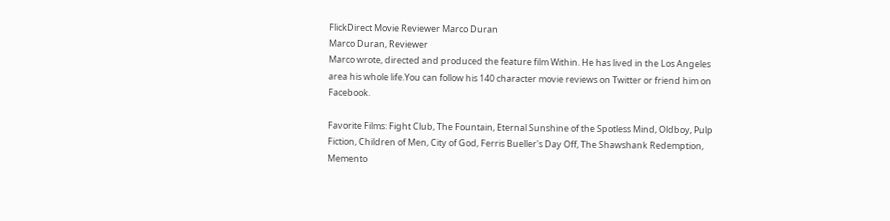FlickDirect Movie Reviewer Marco Duran
Marco Duran, Reviewer
Marco wrote, directed and produced the feature film Within. He has lived in the Los Angeles area his whole life.You can follow his 140 character movie reviews on Twitter or friend him on Facebook.

Favorite Films: Fight Club, The Fountain, Eternal Sunshine of the Spotless Mind, Oldboy, Pulp Fiction, Children of Men, City of God, Ferris Bueller's Day Off, The Shawshank Redemption, Memento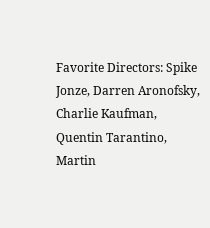Favorite Directors: Spike Jonze, Darren Aronofsky, Charlie Kaufman, Quentin Tarantino, Martin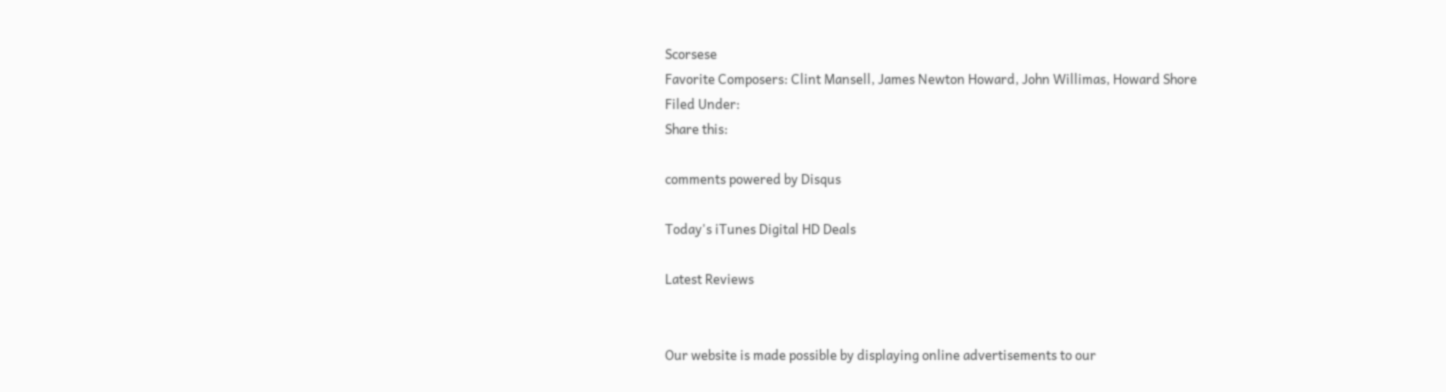Scorsese
Favorite Composers: Clint Mansell, James Newton Howard, John Willimas, Howard Shore
Filed Under:
Share this:

comments powered by Disqus

Today's iTunes Digital HD Deals

Latest Reviews


Our website is made possible by displaying online advertisements to our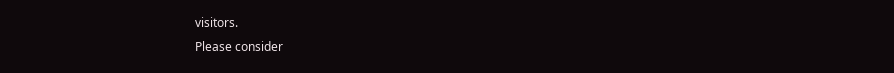visitors.
Please consider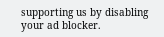supporting us by disabling your ad blocker.